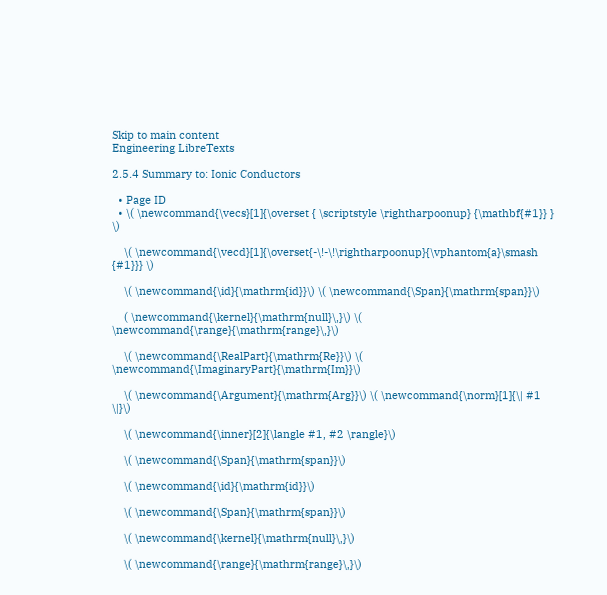Skip to main content
Engineering LibreTexts

2.5.4 Summary to: Ionic Conductors

  • Page ID
  • \( \newcommand{\vecs}[1]{\overset { \scriptstyle \rightharpoonup} {\mathbf{#1}} } \)

    \( \newcommand{\vecd}[1]{\overset{-\!-\!\rightharpoonup}{\vphantom{a}\smash {#1}}} \)

    \( \newcommand{\id}{\mathrm{id}}\) \( \newcommand{\Span}{\mathrm{span}}\)

    ( \newcommand{\kernel}{\mathrm{null}\,}\) \( \newcommand{\range}{\mathrm{range}\,}\)

    \( \newcommand{\RealPart}{\mathrm{Re}}\) \( \newcommand{\ImaginaryPart}{\mathrm{Im}}\)

    \( \newcommand{\Argument}{\mathrm{Arg}}\) \( \newcommand{\norm}[1]{\| #1 \|}\)

    \( \newcommand{\inner}[2]{\langle #1, #2 \rangle}\)

    \( \newcommand{\Span}{\mathrm{span}}\)

    \( \newcommand{\id}{\mathrm{id}}\)

    \( \newcommand{\Span}{\mathrm{span}}\)

    \( \newcommand{\kernel}{\mathrm{null}\,}\)

    \( \newcommand{\range}{\mathrm{range}\,}\)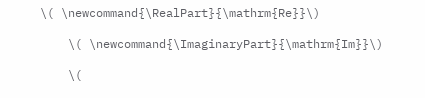\( \newcommand{\RealPart}{\mathrm{Re}}\)

    \( \newcommand{\ImaginaryPart}{\mathrm{Im}}\)

    \(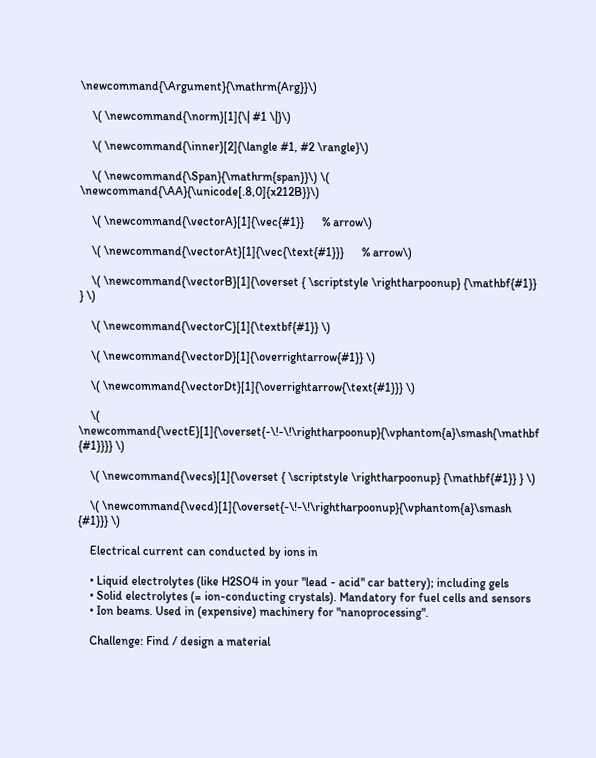\newcommand{\Argument}{\mathrm{Arg}}\)

    \( \newcommand{\norm}[1]{\| #1 \|}\)

    \( \newcommand{\inner}[2]{\langle #1, #2 \rangle}\)

    \( \newcommand{\Span}{\mathrm{span}}\) \( \newcommand{\AA}{\unicode[.8,0]{x212B}}\)

    \( \newcommand{\vectorA}[1]{\vec{#1}}      % arrow\)

    \( \newcommand{\vectorAt}[1]{\vec{\text{#1}}}      % arrow\)

    \( \newcommand{\vectorB}[1]{\overset { \scriptstyle \rightharpoonup} {\mathbf{#1}} } \)

    \( \newcommand{\vectorC}[1]{\textbf{#1}} \)

    \( \newcommand{\vectorD}[1]{\overrightarrow{#1}} \)

    \( \newcommand{\vectorDt}[1]{\overrightarrow{\text{#1}}} \)

    \( \newcommand{\vectE}[1]{\overset{-\!-\!\rightharpoonup}{\vphantom{a}\smash{\mathbf {#1}}}} \)

    \( \newcommand{\vecs}[1]{\overset { \scriptstyle \rightharpoonup} {\mathbf{#1}} } \)

    \( \newcommand{\vecd}[1]{\overset{-\!-\!\rightharpoonup}{\vphantom{a}\smash {#1}}} \)

    Electrical current can conducted by ions in

    • Liquid electrolytes (like H2SO4 in your "lead - acid" car battery); including gels
    • Solid electrolytes (= ion-conducting crystals). Mandatory for fuel cells and sensors
    • Ion beams. Used in (expensive) machinery for "nanoprocessing".

    Challenge: Find / design a material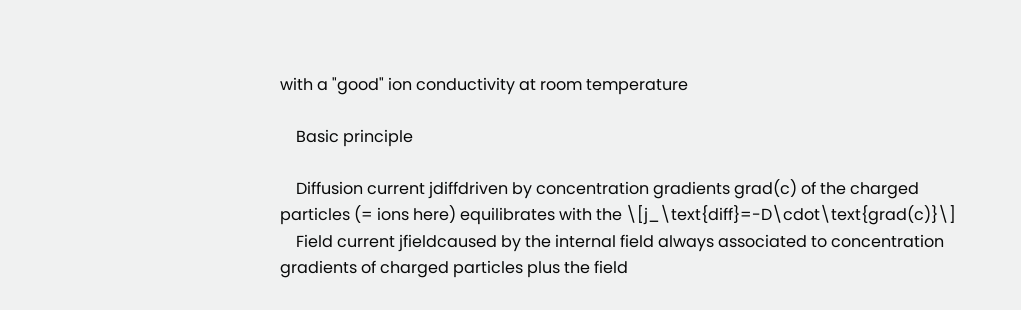with a "good" ion conductivity at room temperature

    Basic principle

    Diffusion current jdiffdriven by concentration gradients grad(c) of the charged particles (= ions here) equilibrates with the \[j_\text{diff}=-D\cdot\text{grad(c)}\]
    Field current jfieldcaused by the internal field always associated to concentration gradients of charged particles plus the field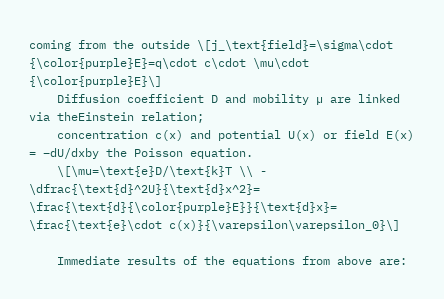coming from the outside \[j_\text{field}=\sigma\cdot {\color{purple}E}=q\cdot c\cdot \mu\cdot {\color{purple}E}\]
    Diffusion coefficient D and mobility µ are linked via theEinstein relation;
    concentration c(x) and potential U(x) or field E(x) = –dU/dxby the Poisson equation.
    \[\mu=\text{e}D/\text{k}T \\ - \dfrac{\text{d}^2U}{\text{d}x^2}= \frac{\text{d}{\color{purple}E}}{\text{d}x}= \frac{\text{e}\cdot c(x)}{\varepsilon\varepsilon_0}\]

    Immediate results of the equations from above are: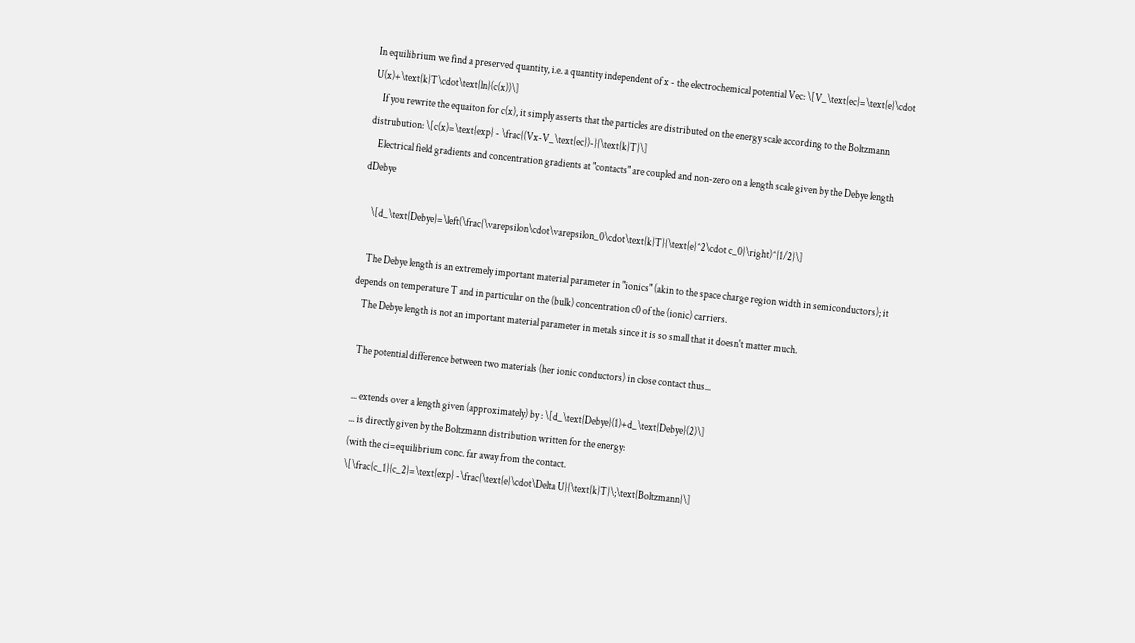In equilibrium we find a preserved quantity, i.e. a quantity independent of x - the electrochemical potential Vec: \[V_\text{ec}=\text{e}\cdot U(x)+\text{k}T\cdot\text{ln}(c(x))\]
    If you rewrite the equaiton for c(x), it simply asserts that the particles are distributed on the energy scale according to the Boltzmann distrubution: \[c(x)=\text{exp} - \frac{(Vx-V_\text{ec})-}{\text{k}T}\]
    Electrical field gradients and concentration gradients at "contacts" are coupled and non-zero on a length scale given by the Debye length dDebye

    \[d_\text{Debye}=\left(\frac{\varepsilon\cdot\varepsilon_0\cdot\text{k}T}{\text{e}^2\cdot c_0}\right)^{1/2}\]

    The Debye length is an extremely important material parameter in "ionics" (akin to the space charge region width in semiconductors); it depends on temperature T and in particular on the (bulk) concentration c0 of the (ionic) carriers.
    The Debye length is not an important material parameter in metals since it is so small that it doesn't matter much.

    The potential difference between two materials (her ionic conductors) in close contact thus...

    ... extends over a length given (approximately) by : \[d_\text{Debye}(1)+d_\text{Debye}(2)\]
    ... is directly given by the Boltzmann distribution written for the energy:
    (with the ci=equilibrium conc. far away from the contact.
    \[\frac{c_1}{c_2}=\text{exp} -\frac{\text{e}\cdot\Delta U}{\text{k}T}\;\text{Boltzmann}\]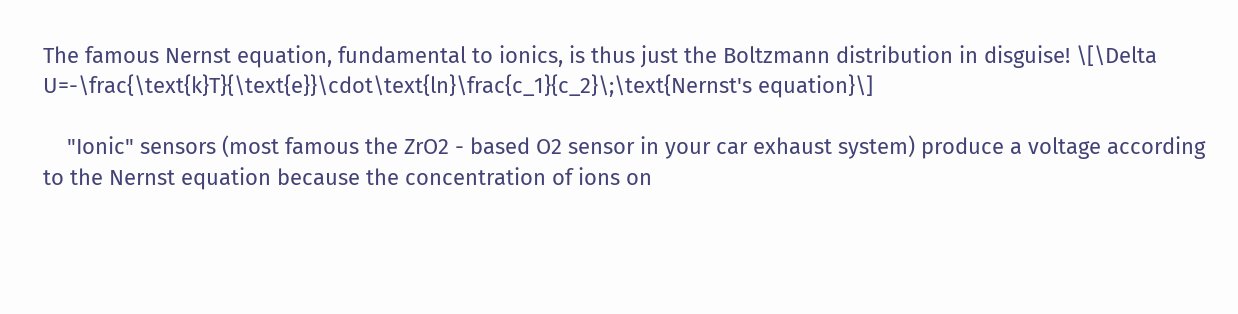The famous Nernst equation, fundamental to ionics, is thus just the Boltzmann distribution in disguise! \[\Delta U=-\frac{\text{k}T}{\text{e}}\cdot\text{ln}\frac{c_1}{c_2}\;\text{Nernst's equation}\]

    "Ionic" sensors (most famous the ZrO2 - based O2 sensor in your car exhaust system) produce a voltage according to the Nernst equation because the concentration of ions on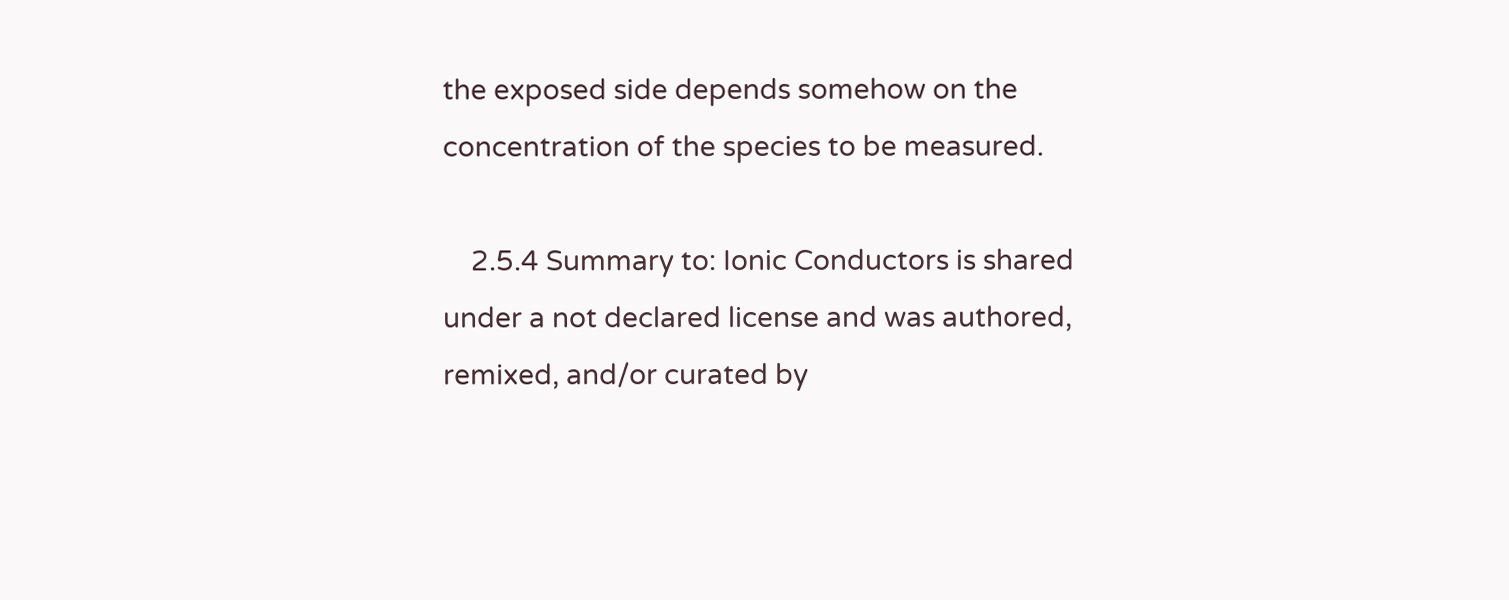the exposed side depends somehow on the concentration of the species to be measured.

    2.5.4 Summary to: Ionic Conductors is shared under a not declared license and was authored, remixed, and/or curated by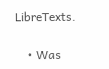LibreTexts.

    • Was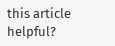this article helpful?